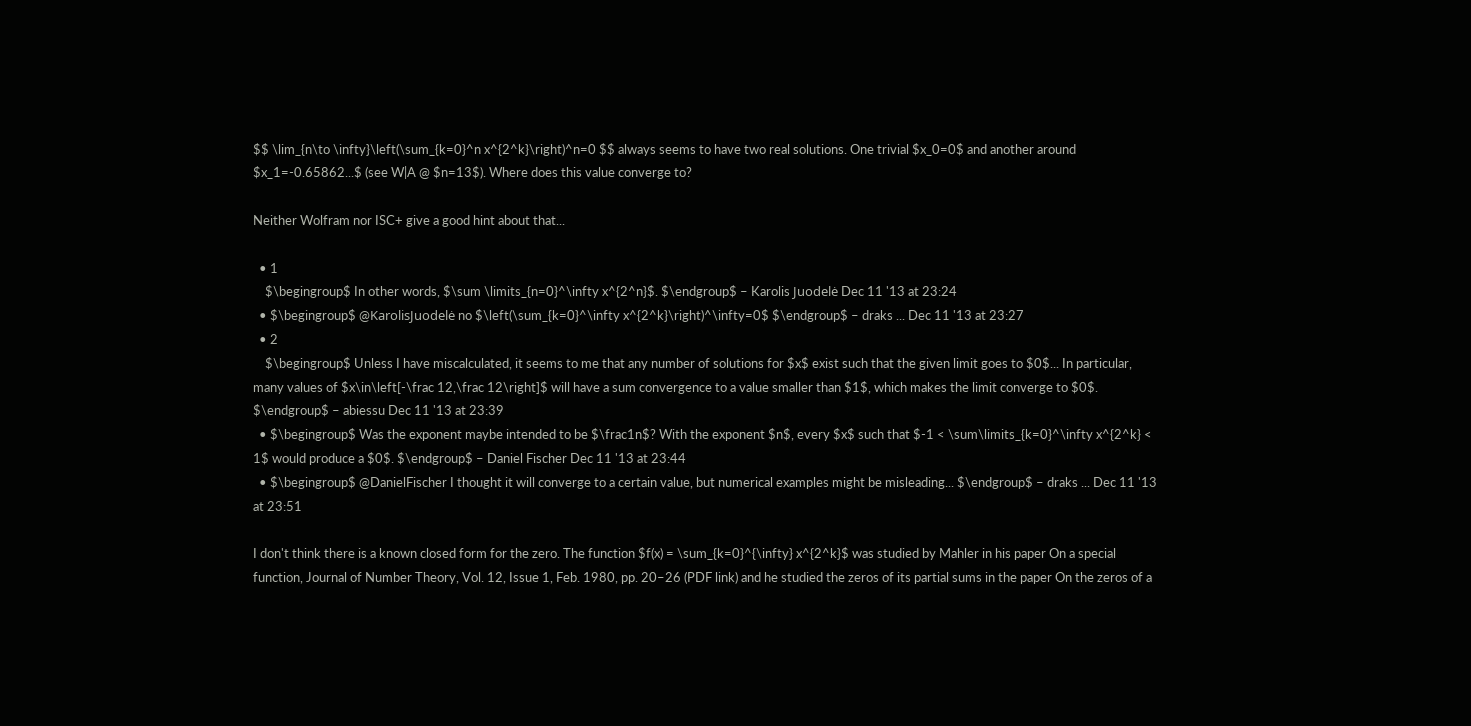$$ \lim_{n\to \infty}\left(\sum_{k=0}^n x^{2^k}\right)^n=0 $$ always seems to have two real solutions. One trivial $x_0=0$ and another around $x_1=-0.65862...$ (see W|A @ $n=13$). Where does this value converge to?

Neither Wolfram nor ISC+ give a good hint about that...

  • 1
    $\begingroup$ In other words, $\sum \limits_{n=0}^\infty x^{2^n}$. $\endgroup$ – Karolis Juodelė Dec 11 '13 at 23:24
  • $\begingroup$ @KarolisJuodelė no $\left(\sum_{k=0}^\infty x^{2^k}\right)^\infty=0$ $\endgroup$ – draks ... Dec 11 '13 at 23:27
  • 2
    $\begingroup$ Unless I have miscalculated, it seems to me that any number of solutions for $x$ exist such that the given limit goes to $0$... In particular, many values of $x\in\left[-\frac 12,\frac 12\right]$ will have a sum convergence to a value smaller than $1$, which makes the limit converge to $0$. $\endgroup$ – abiessu Dec 11 '13 at 23:39
  • $\begingroup$ Was the exponent maybe intended to be $\frac1n$? With the exponent $n$, every $x$ such that $-1 < \sum\limits_{k=0}^\infty x^{2^k} < 1$ would produce a $0$. $\endgroup$ – Daniel Fischer Dec 11 '13 at 23:44
  • $\begingroup$ @DanielFischer I thought it will converge to a certain value, but numerical examples might be misleading... $\endgroup$ – draks ... Dec 11 '13 at 23:51

I don't think there is a known closed form for the zero. The function $f(x) = \sum_{k=0}^{\infty} x^{2^k}$ was studied by Mahler in his paper On a special function, Journal of Number Theory, Vol. 12, Issue 1, Feb. 1980, pp. 20–26 (PDF link) and he studied the zeros of its partial sums in the paper On the zeros of a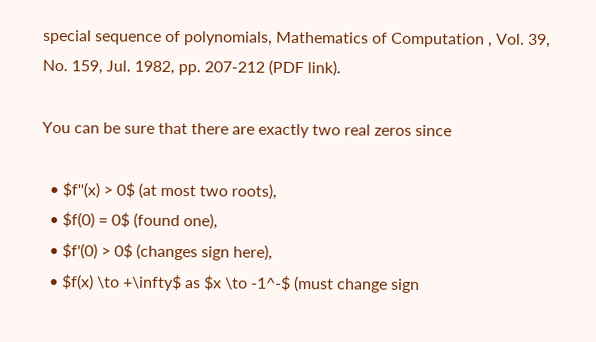special sequence of polynomials, Mathematics of Computation , Vol. 39, No. 159, Jul. 1982, pp. 207-212 (PDF link).

You can be sure that there are exactly two real zeros since

  • $f''(x) > 0$ (at most two roots),
  • $f(0) = 0$ (found one),
  • $f'(0) > 0$ (changes sign here),
  • $f(x) \to +\infty$ as $x \to -1^-$ (must change sign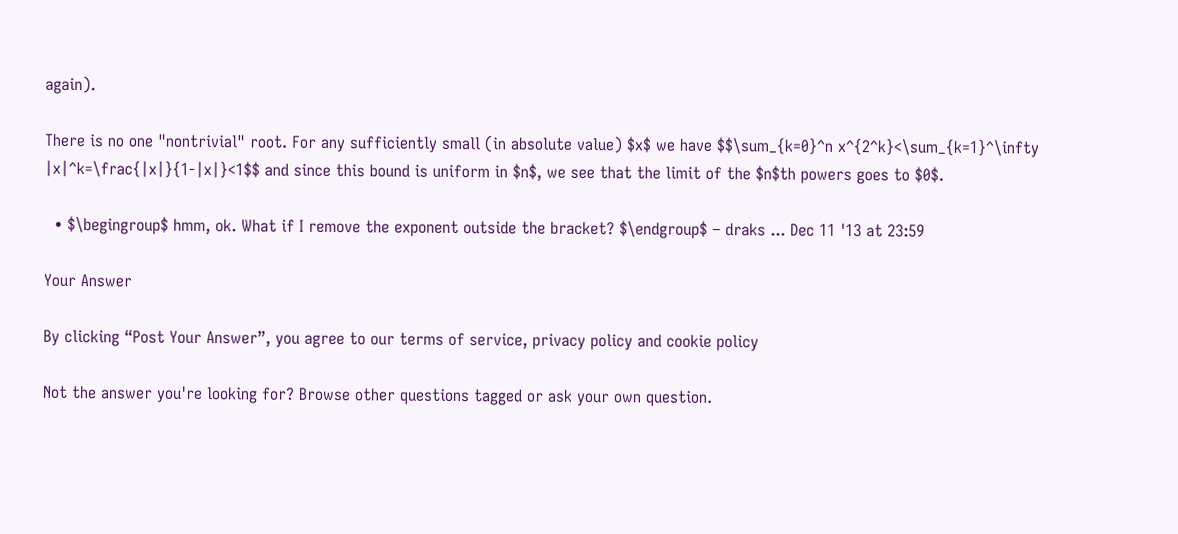again).

There is no one "nontrivial" root. For any sufficiently small (in absolute value) $x$ we have $$\sum_{k=0}^n x^{2^k}<\sum_{k=1}^\infty |x|^k=\frac{|x|}{1-|x|}<1$$ and since this bound is uniform in $n$, we see that the limit of the $n$th powers goes to $0$.

  • $\begingroup$ hmm, ok. What if I remove the exponent outside the bracket? $\endgroup$ – draks ... Dec 11 '13 at 23:59

Your Answer

By clicking “Post Your Answer”, you agree to our terms of service, privacy policy and cookie policy

Not the answer you're looking for? Browse other questions tagged or ask your own question.